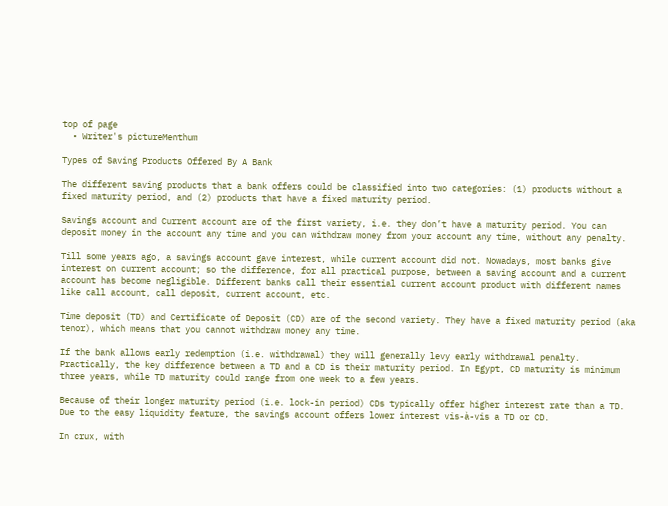top of page
  • Writer's pictureMenthum

Types of Saving Products Offered By A Bank

The different saving products that a bank offers could be classified into two categories: (1) products without a fixed maturity period, and (2) products that have a fixed maturity period.

Savings account and Current account are of the first variety, i.e. they don’t have a maturity period. You can deposit money in the account any time and you can withdraw money from your account any time, without any penalty.

Till some years ago, a savings account gave interest, while current account did not. Nowadays, most banks give interest on current account; so the difference, for all practical purpose, between a saving account and a current account has become negligible. Different banks call their essential current account product with different names like call account, call deposit, current account, etc.

Time deposit (TD) and Certificate of Deposit (CD) are of the second variety. They have a fixed maturity period (aka tenor), which means that you cannot withdraw money any time.

If the bank allows early redemption (i.e. withdrawal) they will generally levy early withdrawal penalty. Practically, the key difference between a TD and a CD is their maturity period. In Egypt, CD maturity is minimum three years, while TD maturity could range from one week to a few years.

Because of their longer maturity period (i.e. lock-in period) CDs typically offer higher interest rate than a TD. Due to the easy liquidity feature, the savings account offers lower interest vis-à-vis a TD or CD.

In crux, with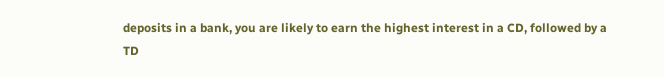deposits in a bank, you are likely to earn the highest interest in a CD, followed by a TD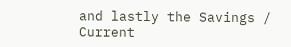and lastly the Savings / Current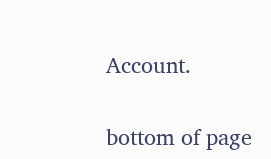Account.


bottom of page